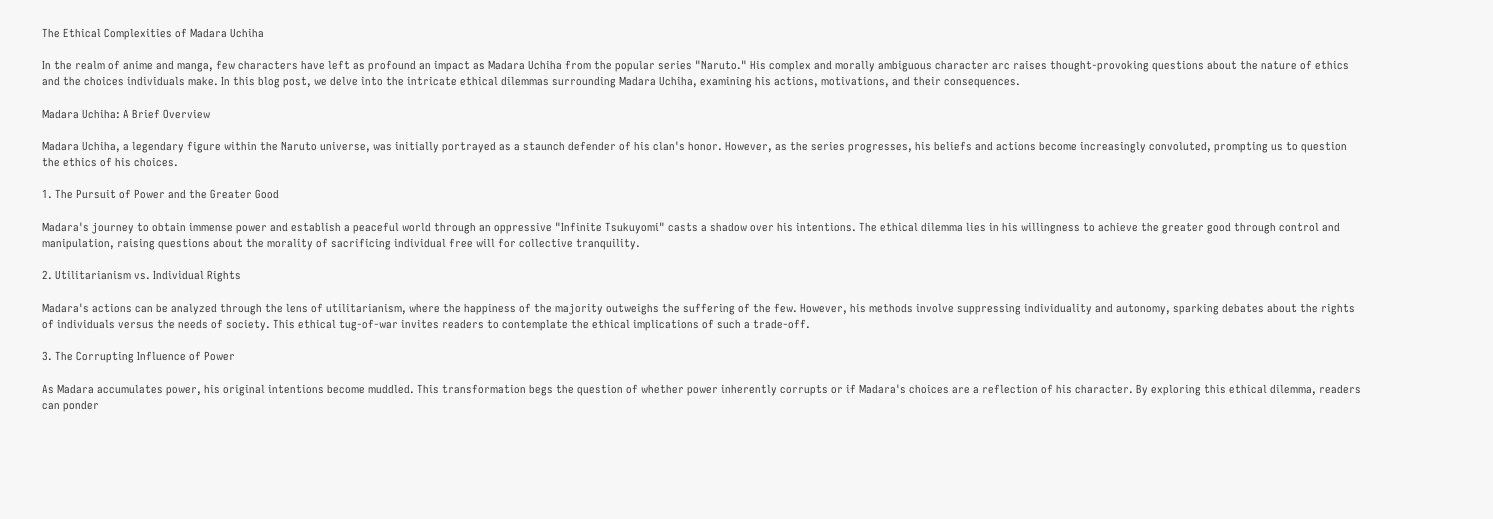The Ethical Complexities of Madara Uchiha

In the realm of anime and manga, few characters have left as profound an impact as Madara Uchiha from the popular series "Naruto." His complex and morally ambiguous character arc raises thought-provoking questions about the nature of ethics and the choices individuals make. In this blog post, we delve into the intricate ethical dilemmas surrounding Madara Uchiha, examining his actions, motivations, and their consequences.

Madara Uchiha: A Brief Overview

Madara Uchiha, a legendary figure within the Naruto universe, was initially portrayed as a staunch defender of his clan's honor. However, as the series progresses, his beliefs and actions become increasingly convoluted, prompting us to question the ethics of his choices.

1. The Pursuit of Power and the Greater Good

Madara's journey to obtain immense power and establish a peaceful world through an oppressive "Infinite Tsukuyomi" casts a shadow over his intentions. The ethical dilemma lies in his willingness to achieve the greater good through control and manipulation, raising questions about the morality of sacrificing individual free will for collective tranquility.

2. Utilitarianism vs. Individual Rights

Madara's actions can be analyzed through the lens of utilitarianism, where the happiness of the majority outweighs the suffering of the few. However, his methods involve suppressing individuality and autonomy, sparking debates about the rights of individuals versus the needs of society. This ethical tug-of-war invites readers to contemplate the ethical implications of such a trade-off.

3. The Corrupting Influence of Power

As Madara accumulates power, his original intentions become muddled. This transformation begs the question of whether power inherently corrupts or if Madara's choices are a reflection of his character. By exploring this ethical dilemma, readers can ponder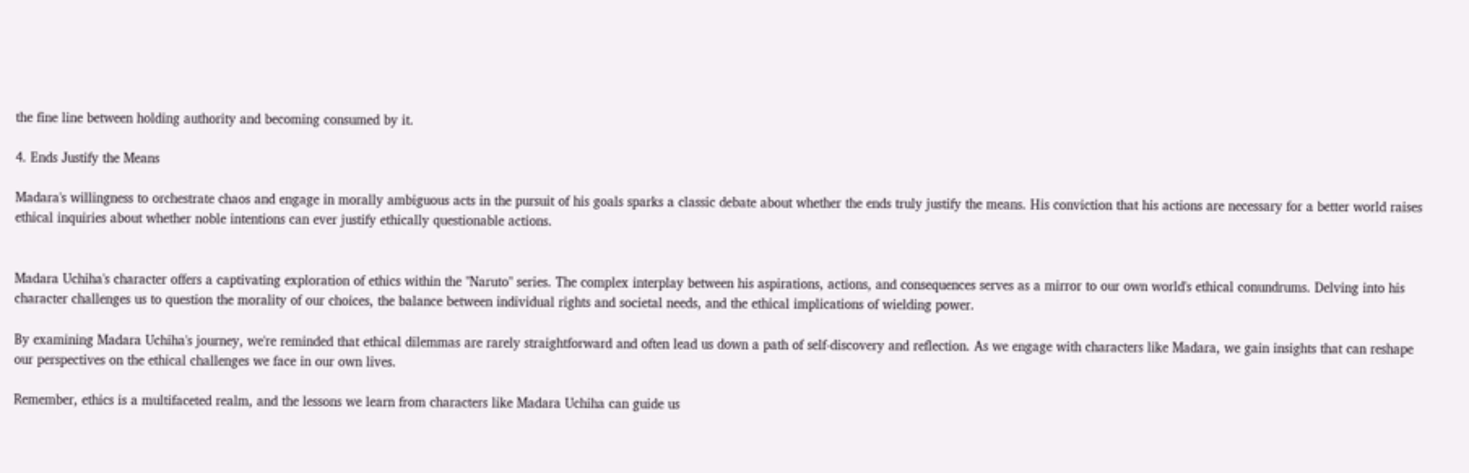the fine line between holding authority and becoming consumed by it.

4. Ends Justify the Means

Madara's willingness to orchestrate chaos and engage in morally ambiguous acts in the pursuit of his goals sparks a classic debate about whether the ends truly justify the means. His conviction that his actions are necessary for a better world raises ethical inquiries about whether noble intentions can ever justify ethically questionable actions.


Madara Uchiha's character offers a captivating exploration of ethics within the "Naruto" series. The complex interplay between his aspirations, actions, and consequences serves as a mirror to our own world's ethical conundrums. Delving into his character challenges us to question the morality of our choices, the balance between individual rights and societal needs, and the ethical implications of wielding power.

By examining Madara Uchiha's journey, we're reminded that ethical dilemmas are rarely straightforward and often lead us down a path of self-discovery and reflection. As we engage with characters like Madara, we gain insights that can reshape our perspectives on the ethical challenges we face in our own lives.

Remember, ethics is a multifaceted realm, and the lessons we learn from characters like Madara Uchiha can guide us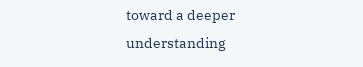toward a deeper understanding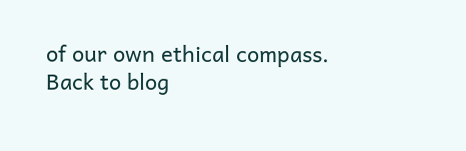of our own ethical compass.
Back to blog